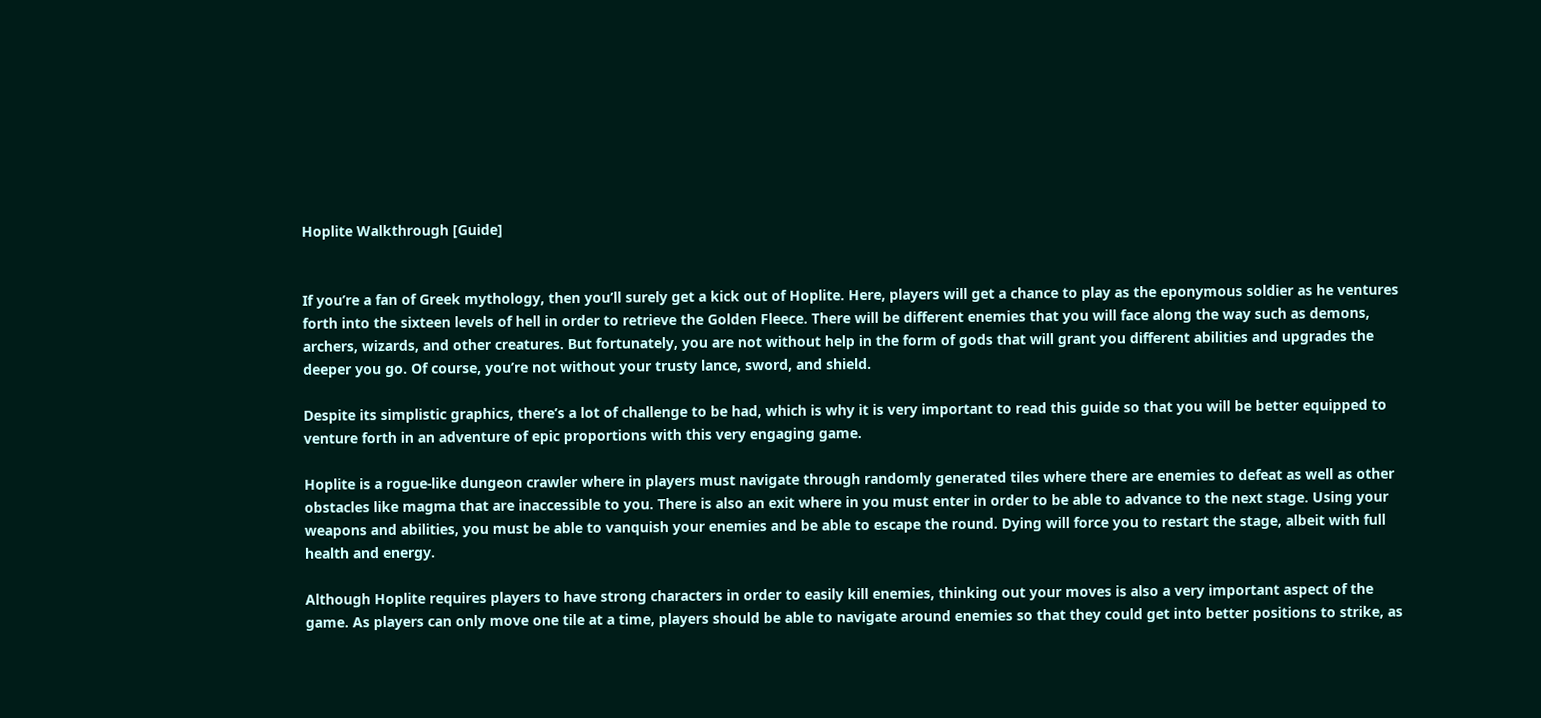Hoplite Walkthrough [Guide]


If you’re a fan of Greek mythology, then you’ll surely get a kick out of Hoplite. Here, players will get a chance to play as the eponymous soldier as he ventures forth into the sixteen levels of hell in order to retrieve the Golden Fleece. There will be different enemies that you will face along the way such as demons, archers, wizards, and other creatures. But fortunately, you are not without help in the form of gods that will grant you different abilities and upgrades the deeper you go. Of course, you’re not without your trusty lance, sword, and shield.

Despite its simplistic graphics, there’s a lot of challenge to be had, which is why it is very important to read this guide so that you will be better equipped to venture forth in an adventure of epic proportions with this very engaging game.

Hoplite is a rogue-like dungeon crawler where in players must navigate through randomly generated tiles where there are enemies to defeat as well as other obstacles like magma that are inaccessible to you. There is also an exit where in you must enter in order to be able to advance to the next stage. Using your weapons and abilities, you must be able to vanquish your enemies and be able to escape the round. Dying will force you to restart the stage, albeit with full health and energy.

Although Hoplite requires players to have strong characters in order to easily kill enemies, thinking out your moves is also a very important aspect of the game. As players can only move one tile at a time, players should be able to navigate around enemies so that they could get into better positions to strike, as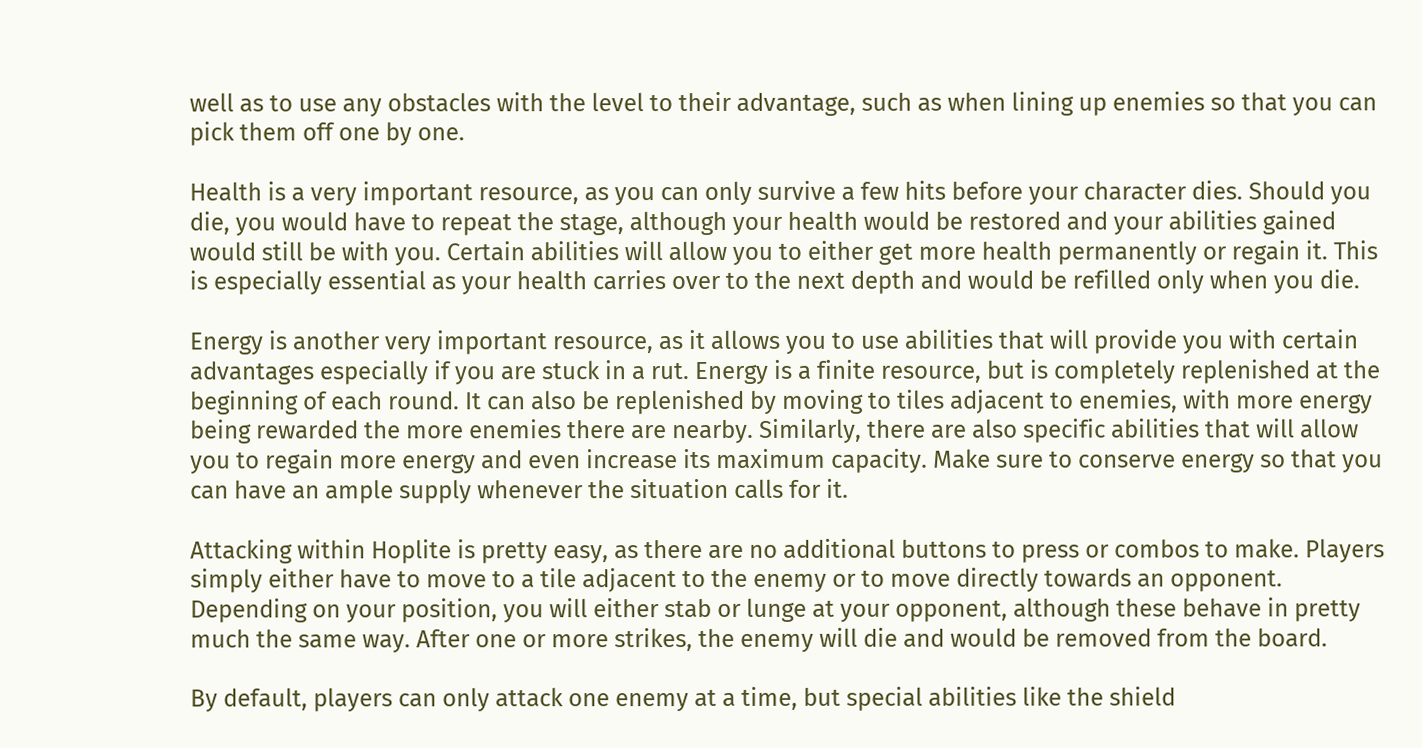well as to use any obstacles with the level to their advantage, such as when lining up enemies so that you can pick them off one by one.

Health is a very important resource, as you can only survive a few hits before your character dies. Should you die, you would have to repeat the stage, although your health would be restored and your abilities gained would still be with you. Certain abilities will allow you to either get more health permanently or regain it. This is especially essential as your health carries over to the next depth and would be refilled only when you die.

Energy is another very important resource, as it allows you to use abilities that will provide you with certain advantages especially if you are stuck in a rut. Energy is a finite resource, but is completely replenished at the beginning of each round. It can also be replenished by moving to tiles adjacent to enemies, with more energy being rewarded the more enemies there are nearby. Similarly, there are also specific abilities that will allow you to regain more energy and even increase its maximum capacity. Make sure to conserve energy so that you can have an ample supply whenever the situation calls for it.

Attacking within Hoplite is pretty easy, as there are no additional buttons to press or combos to make. Players simply either have to move to a tile adjacent to the enemy or to move directly towards an opponent. Depending on your position, you will either stab or lunge at your opponent, although these behave in pretty much the same way. After one or more strikes, the enemy will die and would be removed from the board.

By default, players can only attack one enemy at a time, but special abilities like the shield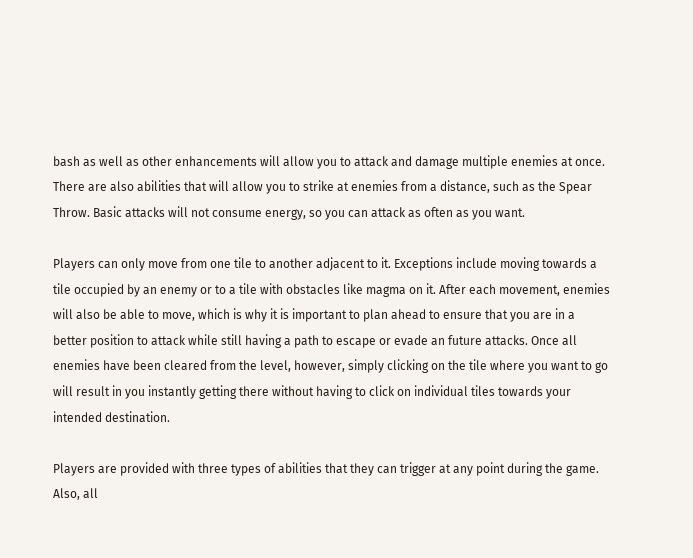bash as well as other enhancements will allow you to attack and damage multiple enemies at once. There are also abilities that will allow you to strike at enemies from a distance, such as the Spear Throw. Basic attacks will not consume energy, so you can attack as often as you want.

Players can only move from one tile to another adjacent to it. Exceptions include moving towards a tile occupied by an enemy or to a tile with obstacles like magma on it. After each movement, enemies will also be able to move, which is why it is important to plan ahead to ensure that you are in a better position to attack while still having a path to escape or evade an future attacks. Once all enemies have been cleared from the level, however, simply clicking on the tile where you want to go will result in you instantly getting there without having to click on individual tiles towards your intended destination.

Players are provided with three types of abilities that they can trigger at any point during the game. Also, all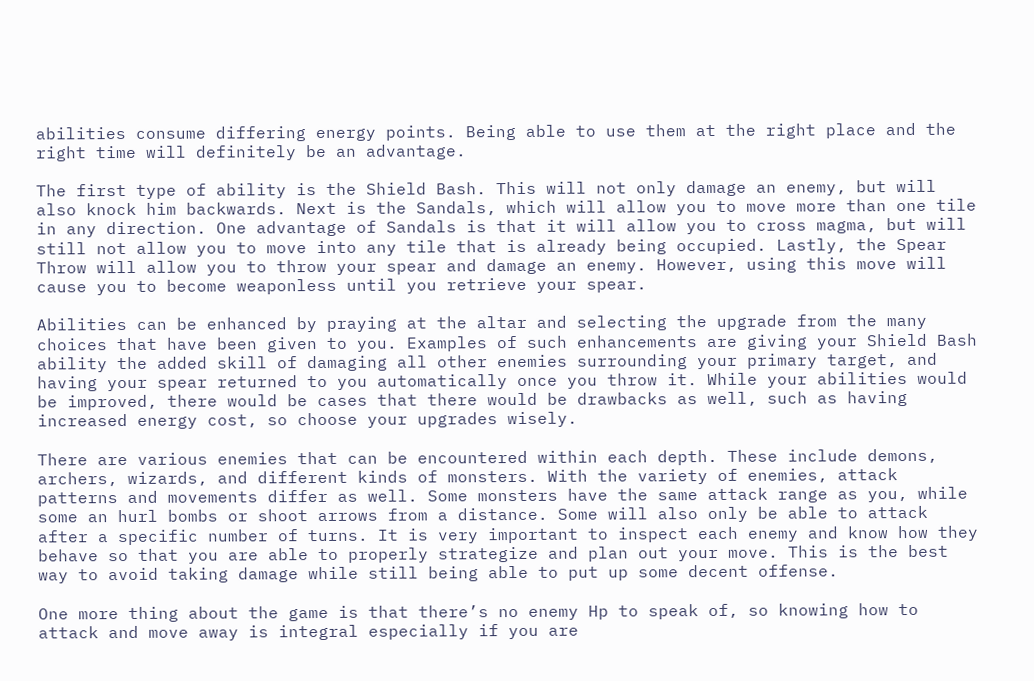abilities consume differing energy points. Being able to use them at the right place and the right time will definitely be an advantage.

The first type of ability is the Shield Bash. This will not only damage an enemy, but will also knock him backwards. Next is the Sandals, which will allow you to move more than one tile in any direction. One advantage of Sandals is that it will allow you to cross magma, but will still not allow you to move into any tile that is already being occupied. Lastly, the Spear Throw will allow you to throw your spear and damage an enemy. However, using this move will cause you to become weaponless until you retrieve your spear.

Abilities can be enhanced by praying at the altar and selecting the upgrade from the many choices that have been given to you. Examples of such enhancements are giving your Shield Bash ability the added skill of damaging all other enemies surrounding your primary target, and having your spear returned to you automatically once you throw it. While your abilities would be improved, there would be cases that there would be drawbacks as well, such as having increased energy cost, so choose your upgrades wisely.

There are various enemies that can be encountered within each depth. These include demons, archers, wizards, and different kinds of monsters. With the variety of enemies, attack patterns and movements differ as well. Some monsters have the same attack range as you, while some an hurl bombs or shoot arrows from a distance. Some will also only be able to attack after a specific number of turns. It is very important to inspect each enemy and know how they behave so that you are able to properly strategize and plan out your move. This is the best way to avoid taking damage while still being able to put up some decent offense.

One more thing about the game is that there’s no enemy Hp to speak of, so knowing how to attack and move away is integral especially if you are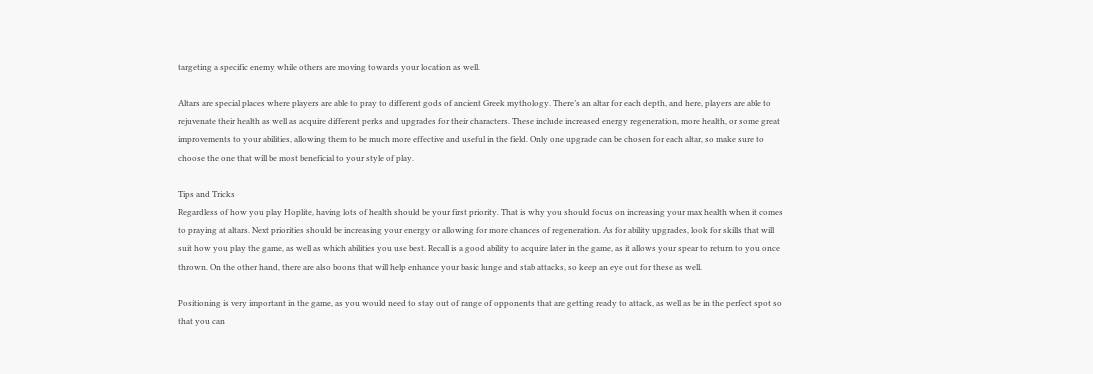targeting a specific enemy while others are moving towards your location as well.

Altars are special places where players are able to pray to different gods of ancient Greek mythology. There’s an altar for each depth, and here, players are able to rejuvenate their health as well as acquire different perks and upgrades for their characters. These include increased energy regeneration, more health, or some great improvements to your abilities, allowing them to be much more effective and useful in the field. Only one upgrade can be chosen for each altar, so make sure to choose the one that will be most beneficial to your style of play.

Tips and Tricks
Regardless of how you play Hoplite, having lots of health should be your first priority. That is why you should focus on increasing your max health when it comes to praying at altars. Next priorities should be increasing your energy or allowing for more chances of regeneration. As for ability upgrades, look for skills that will suit how you play the game, as well as which abilities you use best. Recall is a good ability to acquire later in the game, as it allows your spear to return to you once thrown. On the other hand, there are also boons that will help enhance your basic lunge and stab attacks, so keep an eye out for these as well.

Positioning is very important in the game, as you would need to stay out of range of opponents that are getting ready to attack, as well as be in the perfect spot so that you can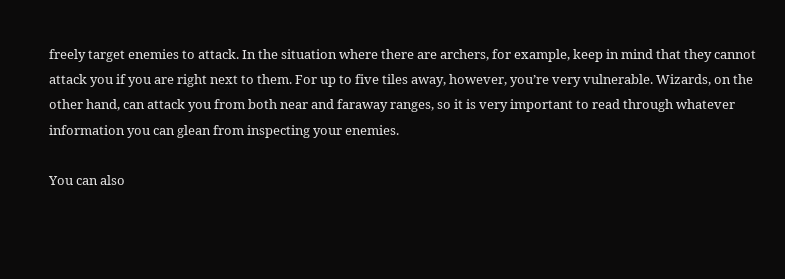freely target enemies to attack. In the situation where there are archers, for example, keep in mind that they cannot attack you if you are right next to them. For up to five tiles away, however, you’re very vulnerable. Wizards, on the other hand, can attack you from both near and faraway ranges, so it is very important to read through whatever information you can glean from inspecting your enemies.

You can also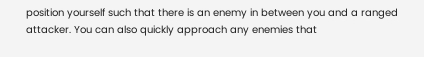position yourself such that there is an enemy in between you and a ranged attacker. You can also quickly approach any enemies that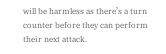will be harmless as there’s a turn counter before they can perform their next attack.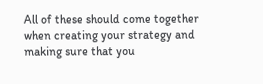All of these should come together when creating your strategy and making sure that you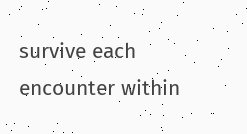survive each encounter within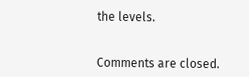the levels.


Comments are closed.